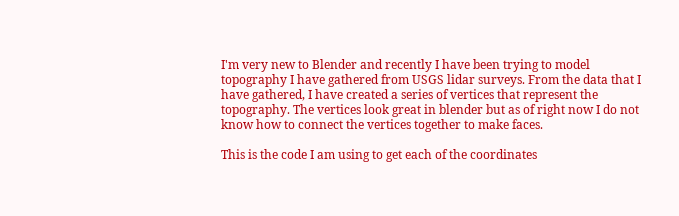I'm very new to Blender and recently I have been trying to model topography I have gathered from USGS lidar surveys. From the data that I have gathered, I have created a series of vertices that represent the topography. The vertices look great in blender but as of right now I do not know how to connect the vertices together to make faces.

This is the code I am using to get each of the coordinates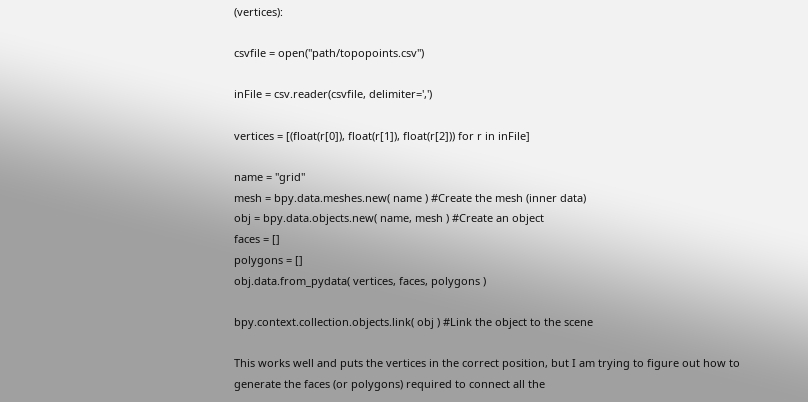(vertices):

csvfile = open("path/topopoints.csv")

inFile = csv.reader(csvfile, delimiter=',')

vertices = [(float(r[0]), float(r[1]), float(r[2])) for r in inFile]

name = "grid"
mesh = bpy.data.meshes.new( name ) #Create the mesh (inner data)
obj = bpy.data.objects.new( name, mesh ) #Create an object
faces = []
polygons = []
obj.data.from_pydata( vertices, faces, polygons )

bpy.context.collection.objects.link( obj ) #Link the object to the scene

This works well and puts the vertices in the correct position, but I am trying to figure out how to generate the faces (or polygons) required to connect all the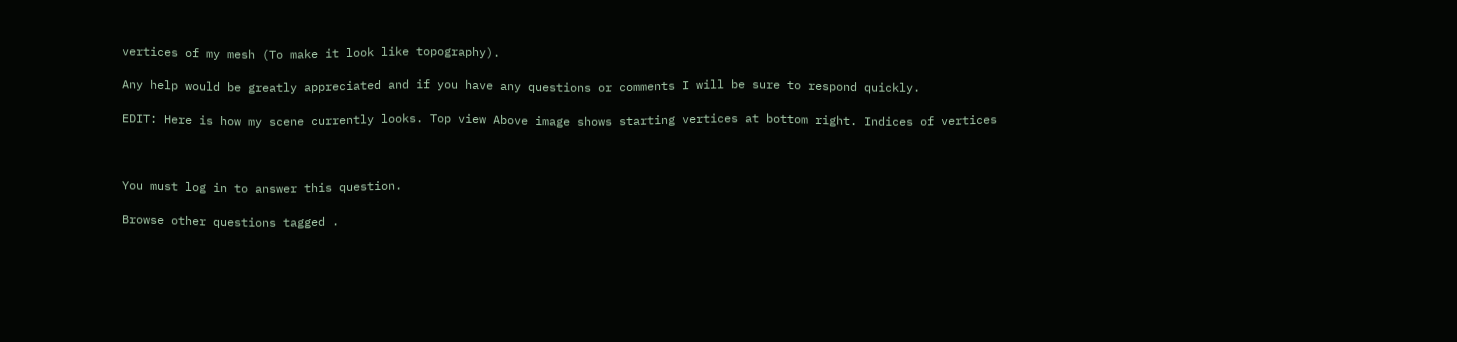vertices of my mesh (To make it look like topography).

Any help would be greatly appreciated and if you have any questions or comments I will be sure to respond quickly.

EDIT: Here is how my scene currently looks. Top view Above image shows starting vertices at bottom right. Indices of vertices



You must log in to answer this question.

Browse other questions tagged .